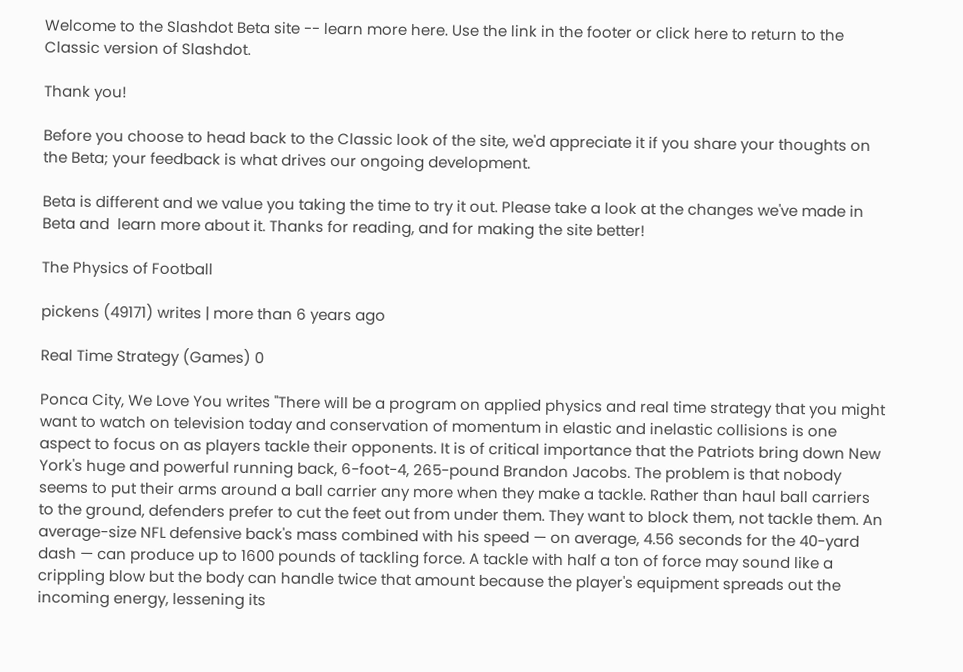Welcome to the Slashdot Beta site -- learn more here. Use the link in the footer or click here to return to the Classic version of Slashdot.

Thank you!

Before you choose to head back to the Classic look of the site, we'd appreciate it if you share your thoughts on the Beta; your feedback is what drives our ongoing development.

Beta is different and we value you taking the time to try it out. Please take a look at the changes we've made in Beta and  learn more about it. Thanks for reading, and for making the site better!

The Physics of Football

pickens (49171) writes | more than 6 years ago

Real Time Strategy (Games) 0

Ponca City, We Love You writes "There will be a program on applied physics and real time strategy that you might want to watch on television today and conservation of momentum in elastic and inelastic collisions is one aspect to focus on as players tackle their opponents. It is of critical importance that the Patriots bring down New York's huge and powerful running back, 6-foot-4, 265-pound Brandon Jacobs. The problem is that nobody seems to put their arms around a ball carrier any more when they make a tackle. Rather than haul ball carriers to the ground, defenders prefer to cut the feet out from under them. They want to block them, not tackle them. An average-size NFL defensive back's mass combined with his speed — on average, 4.56 seconds for the 40-yard dash — can produce up to 1600 pounds of tackling force. A tackle with half a ton of force may sound like a crippling blow but the body can handle twice that amount because the player's equipment spreads out the incoming energy, lessening its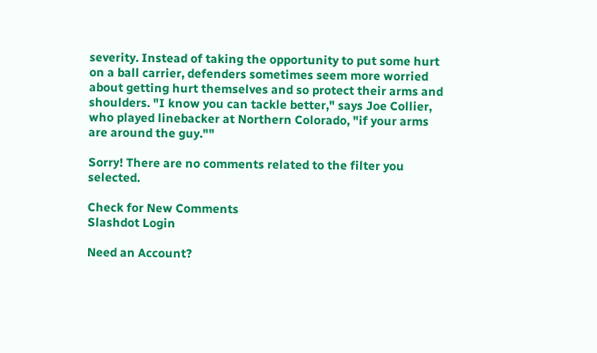severity. Instead of taking the opportunity to put some hurt on a ball carrier, defenders sometimes seem more worried about getting hurt themselves and so protect their arms and shoulders. "I know you can tackle better," says Joe Collier, who played linebacker at Northern Colorado, "if your arms are around the guy.""

Sorry! There are no comments related to the filter you selected.

Check for New Comments
Slashdot Login

Need an Account?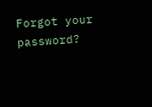Forgot your password?